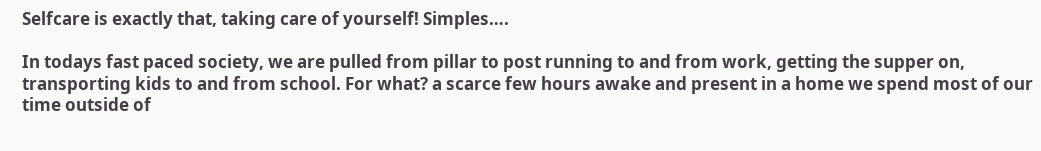Selfcare is exactly that, taking care of yourself! Simples….

In todays fast paced society, we are pulled from pillar to post running to and from work, getting the supper on, transporting kids to and from school. For what? a scarce few hours awake and present in a home we spend most of our time outside of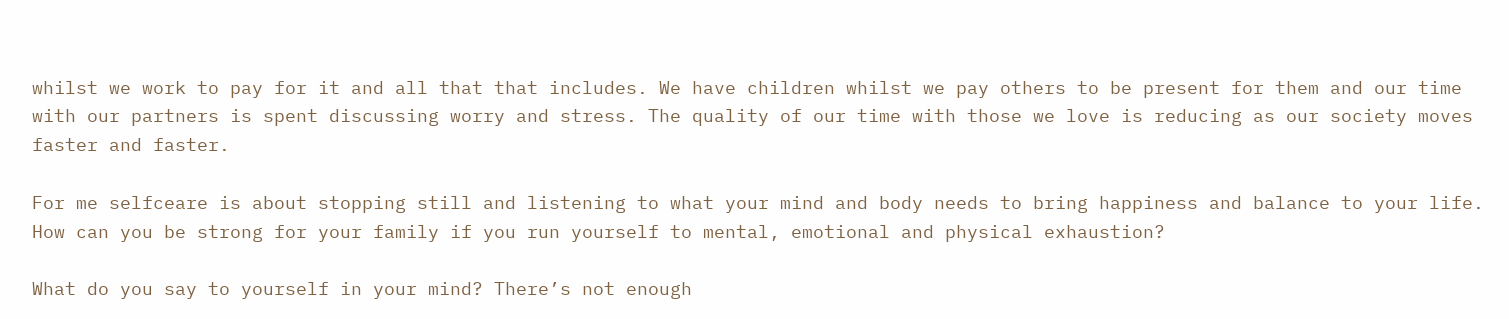whilst we work to pay for it and all that that includes. We have children whilst we pay others to be present for them and our time with our partners is spent discussing worry and stress. The quality of our time with those we love is reducing as our society moves faster and faster.

For me selfceare is about stopping still and listening to what your mind and body needs to bring happiness and balance to your life. How can you be strong for your family if you run yourself to mental, emotional and physical exhaustion?

What do you say to yourself in your mind? There’s not enough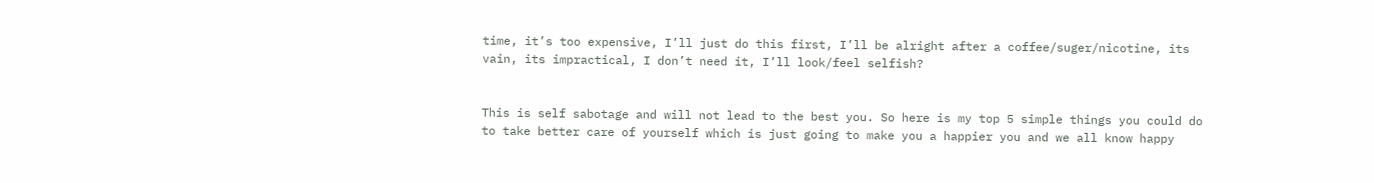time, it’s too expensive, I’ll just do this first, I’ll be alright after a coffee/suger/nicotine, its vain, its impractical, I don’t need it, I’ll look/feel selfish?


This is self sabotage and will not lead to the best you. So here is my top 5 simple things you could do to take better care of yourself which is just going to make you a happier you and we all know happy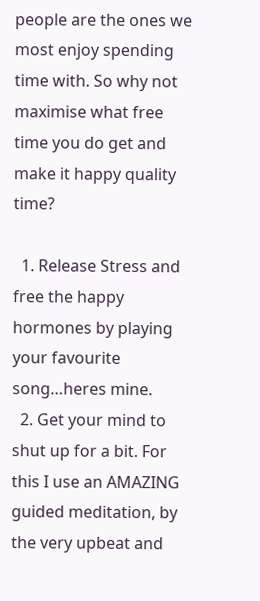people are the ones we most enjoy spending time with. So why not maximise what free time you do get and make it happy quality time?

  1. Release Stress and free the happy hormones by playing your favourite song…heres mine.
  2. Get your mind to shut up for a bit. For this I use an AMAZING guided meditation, by the very upbeat and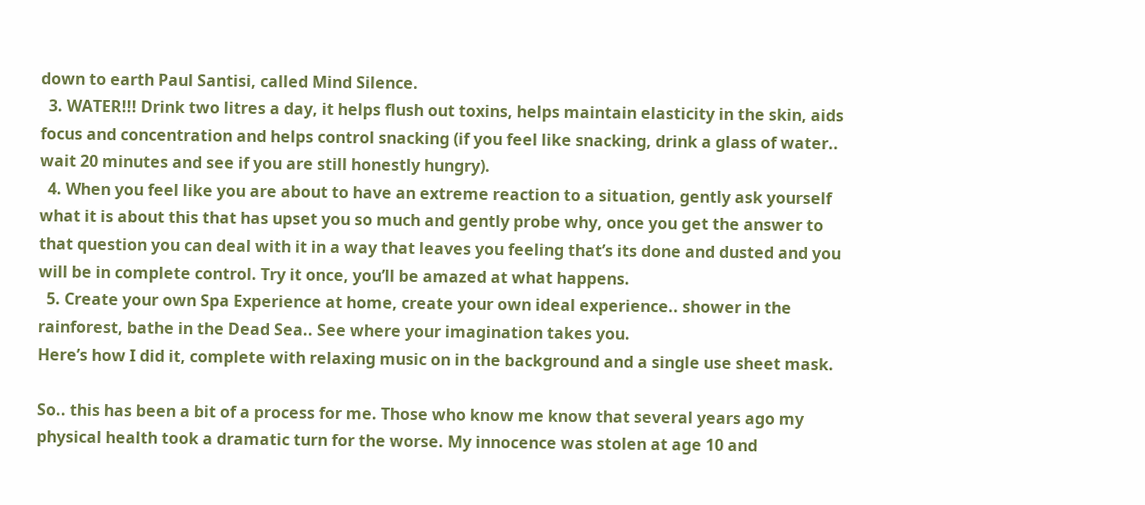down to earth Paul Santisi, called Mind Silence.
  3. WATER!!! Drink two litres a day, it helps flush out toxins, helps maintain elasticity in the skin, aids focus and concentration and helps control snacking (if you feel like snacking, drink a glass of water.. wait 20 minutes and see if you are still honestly hungry).
  4. When you feel like you are about to have an extreme reaction to a situation, gently ask yourself what it is about this that has upset you so much and gently probe why, once you get the answer to that question you can deal with it in a way that leaves you feeling that’s its done and dusted and you will be in complete control. Try it once, you’ll be amazed at what happens.
  5. Create your own Spa Experience at home, create your own ideal experience.. shower in the rainforest, bathe in the Dead Sea.. See where your imagination takes you.
Here’s how I did it, complete with relaxing music on in the background and a single use sheet mask.

So.. this has been a bit of a process for me. Those who know me know that several years ago my physical health took a dramatic turn for the worse. My innocence was stolen at age 10 and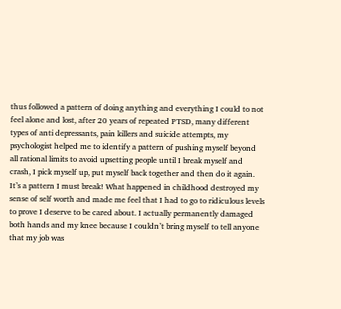thus followed a pattern of doing anything and everything I could to not feel alone and lost, after 20 years of repeated PTSD, many different types of anti depressants, pain killers and suicide attempts, my psychologist helped me to identify a pattern of pushing myself beyond all rational limits to avoid upsetting people until I break myself and crash, I pick myself up, put myself back together and then do it again. It’s a pattern I must break! What happened in childhood destroyed my sense of self worth and made me feel that I had to go to ridiculous levels to prove I deserve to be cared about. I actually permanently damaged both hands and my knee because I couldn’t bring myself to tell anyone that my job was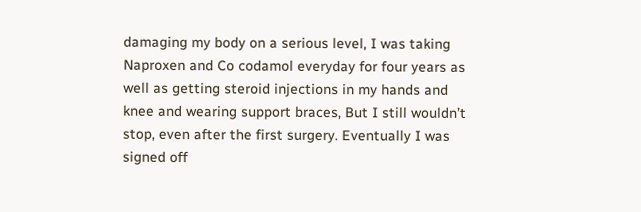damaging my body on a serious level, I was taking Naproxen and Co codamol everyday for four years as well as getting steroid injections in my hands and knee and wearing support braces, But I still wouldn’t stop, even after the first surgery. Eventually I was signed off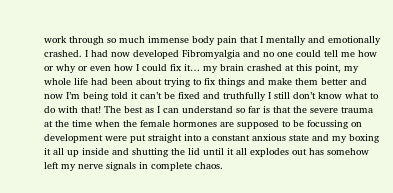work through so much immense body pain that I mentally and emotionally crashed. I had now developed Fibromyalgia and no one could tell me how or why or even how I could fix it… my brain crashed at this point, my whole life had been about trying to fix things and make them better and now I’m being told it can’t be fixed and truthfully I still don’t know what to do with that! The best as I can understand so far is that the severe trauma at the time when the female hormones are supposed to be focussing on development were put straight into a constant anxious state and my boxing it all up inside and shutting the lid until it all explodes out has somehow left my nerve signals in complete chaos.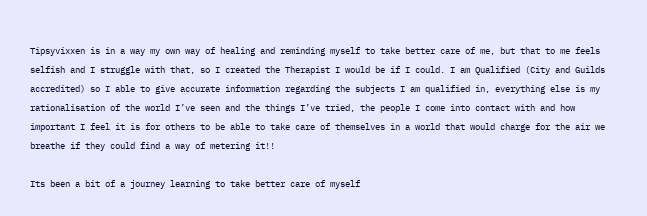Tipsyvixxen is in a way my own way of healing and reminding myself to take better care of me, but that to me feels selfish and I struggle with that, so I created the Therapist I would be if I could. I am Qualified (City and Guilds accredited) so I able to give accurate information regarding the subjects I am qualified in, everything else is my rationalisation of the world I’ve seen and the things I’ve tried, the people I come into contact with and how important I feel it is for others to be able to take care of themselves in a world that would charge for the air we breathe if they could find a way of metering it!!

Its been a bit of a journey learning to take better care of myself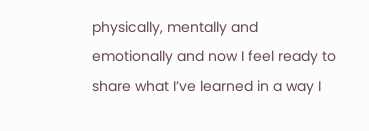physically, mentally and emotionally and now I feel ready to share what I’ve learned in a way I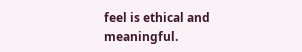feel is ethical and meaningful.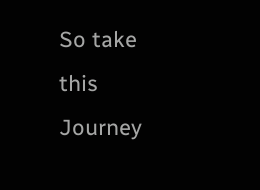So take this Journey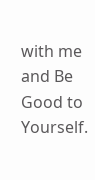with me and Be Good to Yourself.